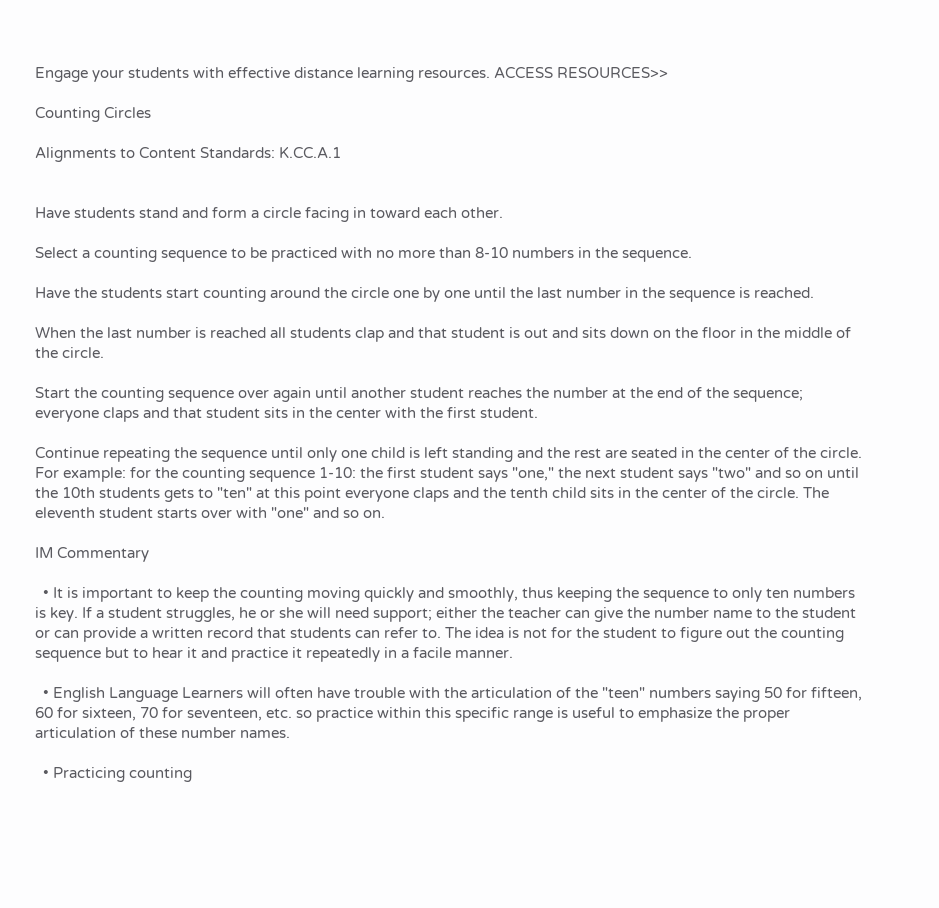Engage your students with effective distance learning resources. ACCESS RESOURCES>>

Counting Circles

Alignments to Content Standards: K.CC.A.1


Have students stand and form a circle facing in toward each other.

Select a counting sequence to be practiced with no more than 8-10 numbers in the sequence.

Have the students start counting around the circle one by one until the last number in the sequence is reached.

When the last number is reached all students clap and that student is out and sits down on the floor in the middle of the circle.

Start the counting sequence over again until another student reaches the number at the end of the sequence; everyone claps and that student sits in the center with the first student.

Continue repeating the sequence until only one child is left standing and the rest are seated in the center of the circle. For example: for the counting sequence 1-10: the first student says "one," the next student says "two" and so on until the 10th students gets to "ten" at this point everyone claps and the tenth child sits in the center of the circle. The eleventh student starts over with "one" and so on.

IM Commentary

  • It is important to keep the counting moving quickly and smoothly, thus keeping the sequence to only ten numbers is key. If a student struggles, he or she will need support; either the teacher can give the number name to the student or can provide a written record that students can refer to. The idea is not for the student to figure out the counting sequence but to hear it and practice it repeatedly in a facile manner.

  • English Language Learners will often have trouble with the articulation of the "teen" numbers saying 50 for fifteen, 60 for sixteen, 70 for seventeen, etc. so practice within this specific range is useful to emphasize the proper articulation of these number names.

  • Practicing counting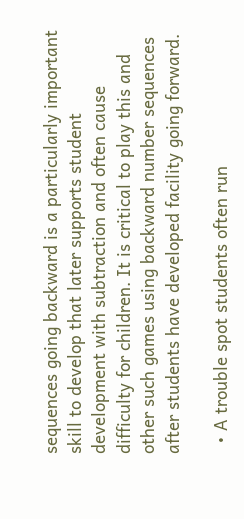sequences going backward is a particularly important skill to develop that later supports student development with subtraction and often cause difficulty for children. It is critical to play this and other such games using backward number sequences after students have developed facility going forward.

  • A trouble spot students often run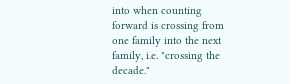into when counting forward is crossing from one family into the next family, i.e. "crossing the decade."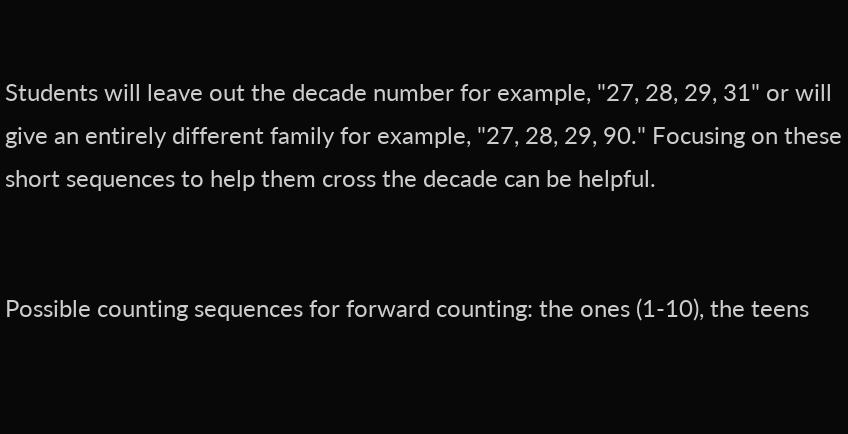Students will leave out the decade number for example, "27, 28, 29, 31" or will give an entirely different family for example, "27, 28, 29, 90." Focusing on these short sequences to help them cross the decade can be helpful.


Possible counting sequences for forward counting: the ones (1-10), the teens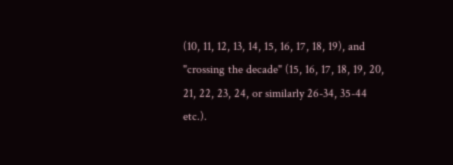(10, 11, 12, 13, 14, 15, 16, 17, 18, 19), and "crossing the decade" (15, 16, 17, 18, 19, 20, 21, 22, 23, 24, or similarly 26-34, 35-44 etc.).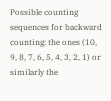Possible counting sequences for backward counting: the ones (10, 9, 8, 7, 6, 5, 4, 3, 2, 1) or similarly the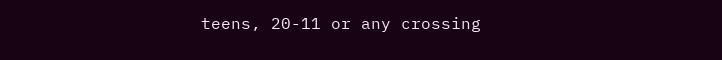teens, 20-11 or any crossing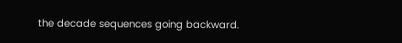the decade sequences going backward.